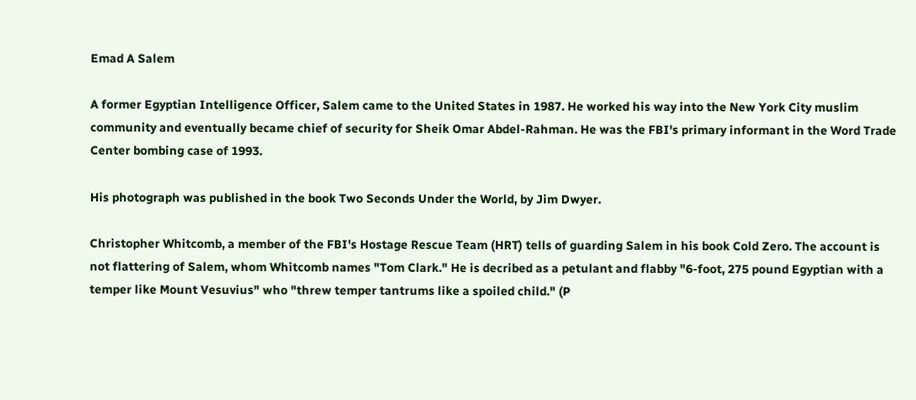Emad A Salem

A former Egyptian Intelligence Officer, Salem came to the United States in 1987. He worked his way into the New York City muslim community and eventually became chief of security for Sheik Omar Abdel-Rahman. He was the FBI's primary informant in the Word Trade Center bombing case of 1993.

His photograph was published in the book Two Seconds Under the World, by Jim Dwyer.

Christopher Whitcomb, a member of the FBI's Hostage Rescue Team (HRT) tells of guarding Salem in his book Cold Zero. The account is not flattering of Salem, whom Whitcomb names "Tom Clark." He is decribed as a petulant and flabby "6-foot, 275 pound Egyptian with a temper like Mount Vesuvius" who "threw temper tantrums like a spoiled child." (P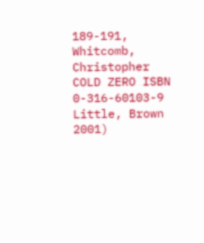189-191, Whitcomb, Christopher COLD ZERO ISBN 0-316-60103-9 Little, Brown 2001)